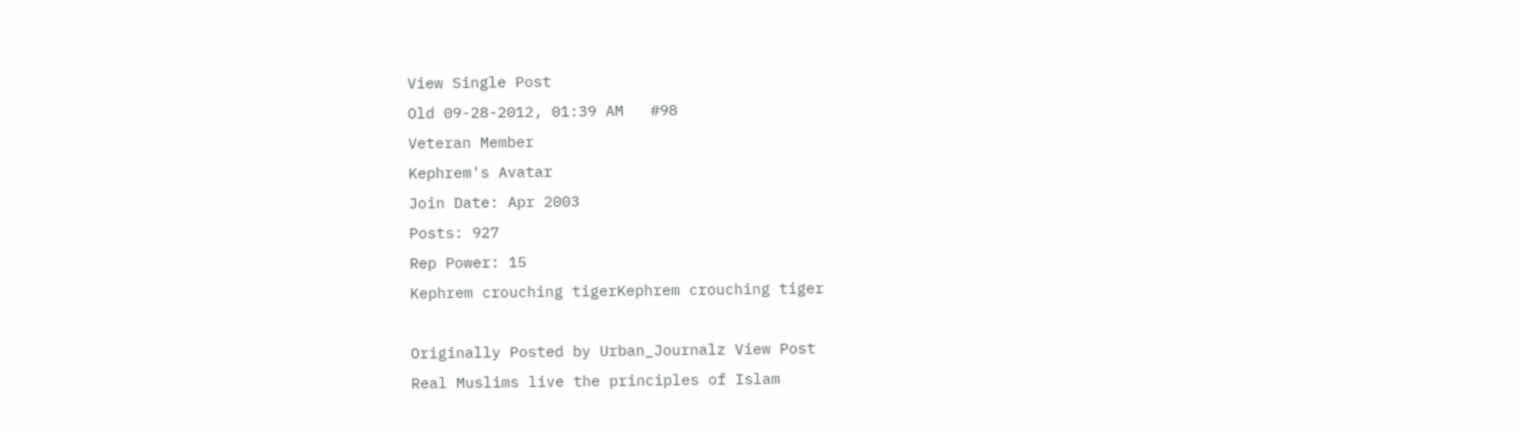View Single Post
Old 09-28-2012, 01:39 AM   #98
Veteran Member
Kephrem's Avatar
Join Date: Apr 2003
Posts: 927
Rep Power: 15
Kephrem crouching tigerKephrem crouching tiger

Originally Posted by Urban_Journalz View Post
Real Muslims live the principles of Islam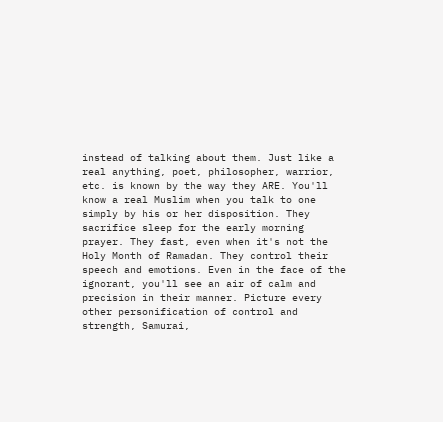instead of talking about them. Just like a real anything, poet, philosopher, warrior, etc. is known by the way they ARE. You'll know a real Muslim when you talk to one simply by his or her disposition. They sacrifice sleep for the early morning prayer. They fast, even when it's not the Holy Month of Ramadan. They control their speech and emotions. Even in the face of the ignorant, you'll see an air of calm and precision in their manner. Picture every other personification of control and strength, Samurai,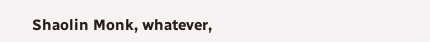Shaolin Monk, whatever,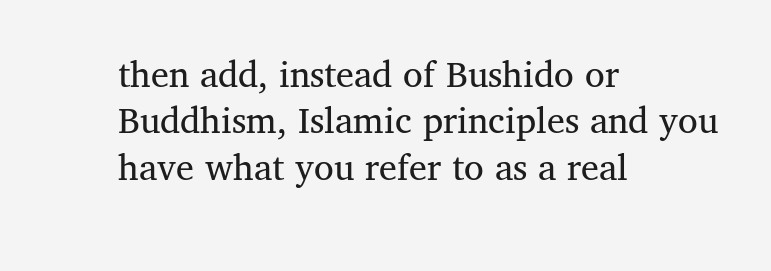then add, instead of Bushido or Buddhism, Islamic principles and you have what you refer to as a real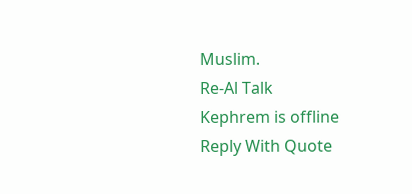Muslim.
Re-Al Talk
Kephrem is offline   Reply With Quote